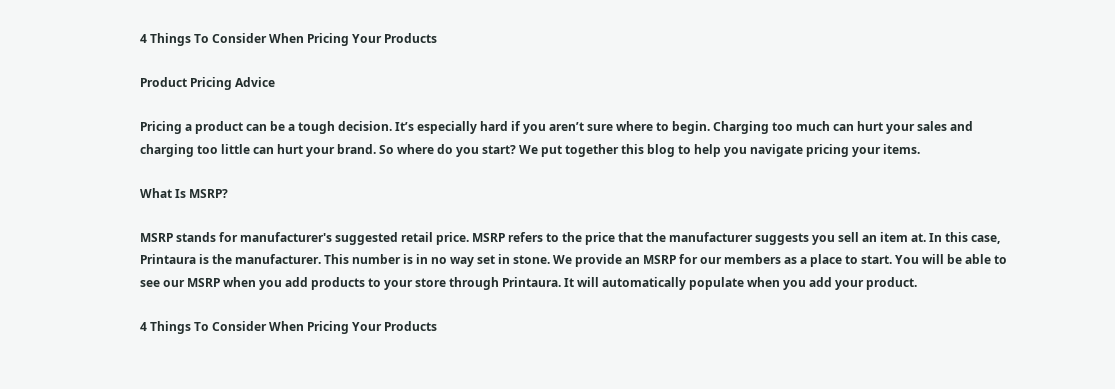4 Things To Consider When Pricing Your Products

Product Pricing Advice

Pricing a product can be a tough decision. It’s especially hard if you aren’t sure where to begin. Charging too much can hurt your sales and charging too little can hurt your brand. So where do you start? We put together this blog to help you navigate pricing your items.

What Is MSRP?

MSRP stands for manufacturer's suggested retail price. MSRP refers to the price that the manufacturer suggests you sell an item at. In this case, Printaura is the manufacturer. This number is in no way set in stone. We provide an MSRP for our members as a place to start. You will be able to see our MSRP when you add products to your store through Printaura. It will automatically populate when you add your product.

4 Things To Consider When Pricing Your Products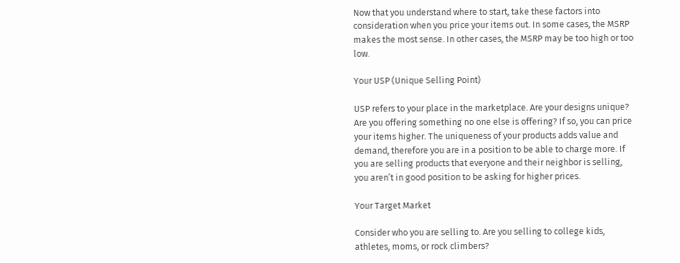Now that you understand where to start, take these factors into consideration when you price your items out. In some cases, the MSRP makes the most sense. In other cases, the MSRP may be too high or too low.

Your USP (Unique Selling Point)

USP refers to your place in the marketplace. Are your designs unique? Are you offering something no one else is offering? If so, you can price your items higher. The uniqueness of your products adds value and demand, therefore you are in a position to be able to charge more. If you are selling products that everyone and their neighbor is selling, you aren’t in good position to be asking for higher prices.

Your Target Market

Consider who you are selling to. Are you selling to college kids, athletes, moms, or rock climbers?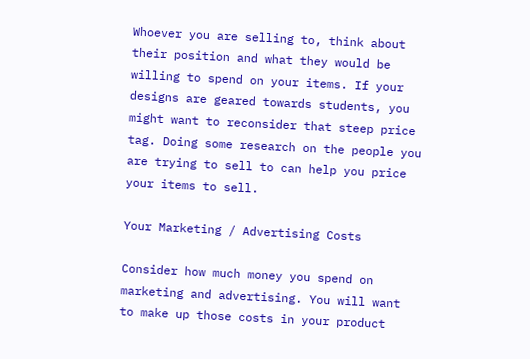Whoever you are selling to, think about their position and what they would be willing to spend on your items. If your designs are geared towards students, you might want to reconsider that steep price tag. Doing some research on the people you are trying to sell to can help you price your items to sell.

Your Marketing / Advertising Costs

Consider how much money you spend on marketing and advertising. You will want to make up those costs in your product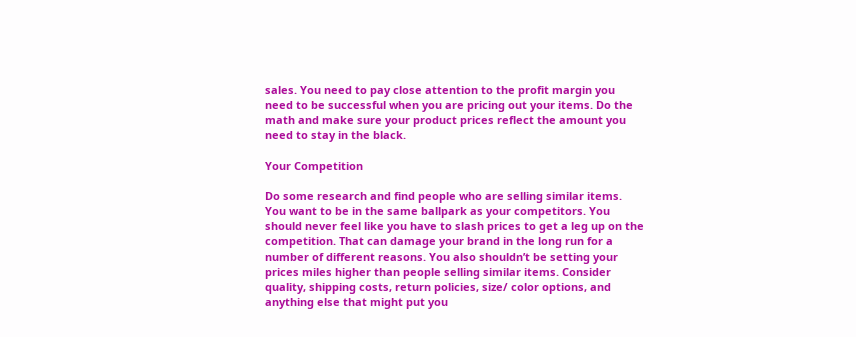sales. You need to pay close attention to the profit margin you need to be successful when you are pricing out your items. Do the math and make sure your product prices reflect the amount you need to stay in the black.

Your Competition

Do some research and find people who are selling similar items. You want to be in the same ballpark as your competitors. You should never feel like you have to slash prices to get a leg up on the competition. That can damage your brand in the long run for a number of different reasons. You also shouldn’t be setting your prices miles higher than people selling similar items. Consider quality, shipping costs, return policies, size/ color options, and anything else that might put you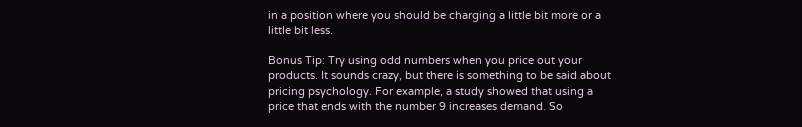in a position where you should be charging a little bit more or a little bit less.

Bonus Tip: Try using odd numbers when you price out your products. It sounds crazy, but there is something to be said about pricing psychology. For example, a study showed that using a price that ends with the number 9 increases demand. So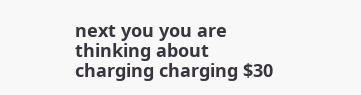next you you are thinking about charging charging $30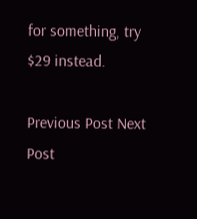for something, try $29 instead.

Previous Post Next Post